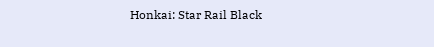Honkai: Star Rail Black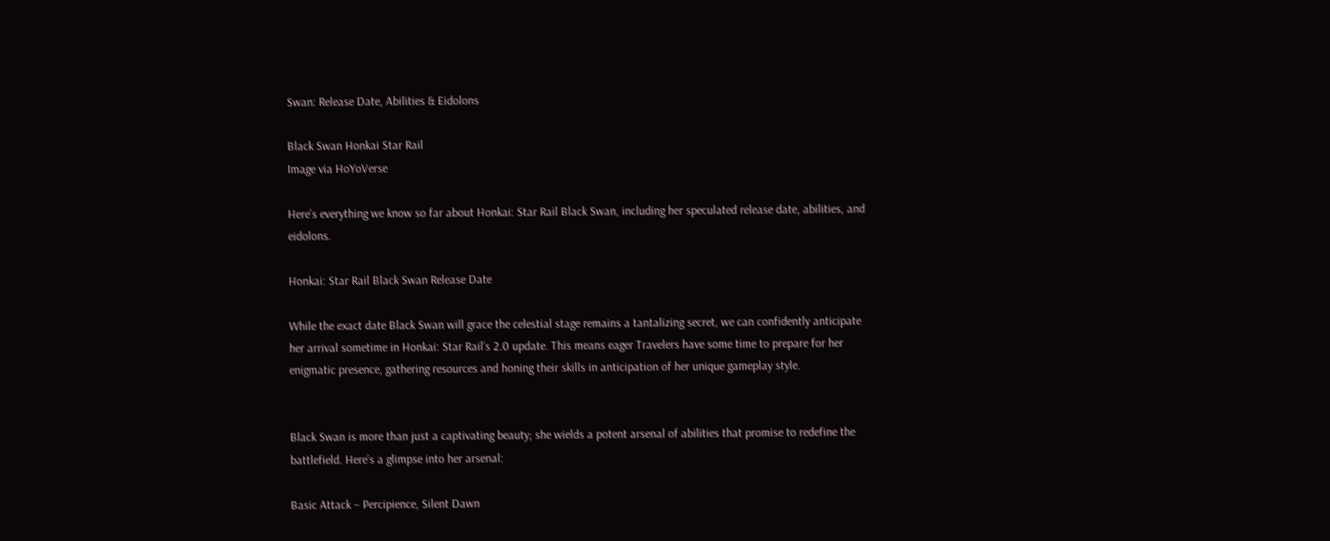Swan: Release Date, Abilities & Eidolons

Black Swan Honkai Star Rail
Image via HoYoVerse

Here’s everything we know so far about Honkai: Star Rail Black Swan, including her speculated release date, abilities, and eidolons.

Honkai: Star Rail Black Swan Release Date

While the exact date Black Swan will grace the celestial stage remains a tantalizing secret, we can confidently anticipate her arrival sometime in Honkai: Star Rail’s 2.0 update. This means eager Travelers have some time to prepare for her enigmatic presence, gathering resources and honing their skills in anticipation of her unique gameplay style.


Black Swan is more than just a captivating beauty; she wields a potent arsenal of abilities that promise to redefine the battlefield. Here’s a glimpse into her arsenal:

Basic Attack – Percipience, Silent Dawn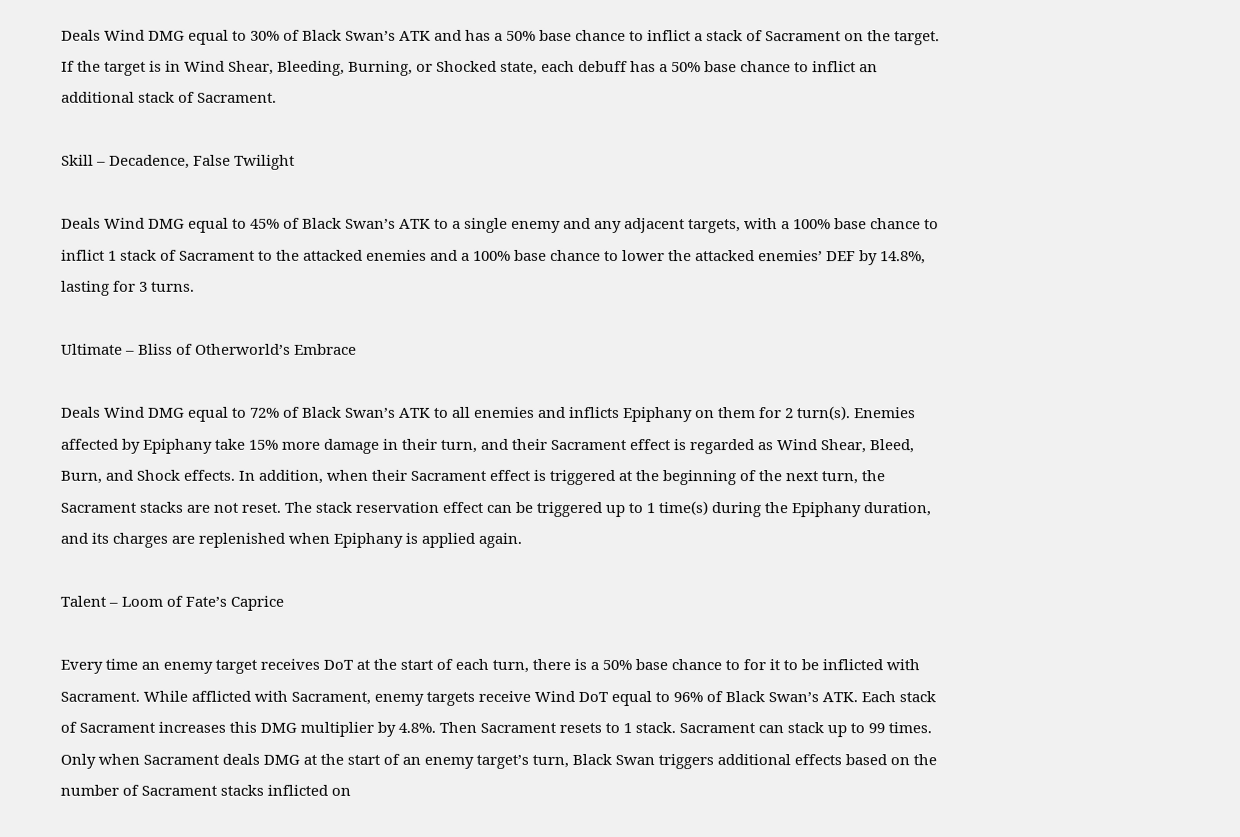Deals Wind DMG equal to 30% of Black Swan’s ATK and has a 50% base chance to inflict a stack of Sacrament on the target. If the target is in Wind Shear, Bleeding, Burning, or Shocked state, each debuff has a 50% base chance to inflict an additional stack of Sacrament.

Skill – Decadence, False Twilight

Deals Wind DMG equal to 45% of Black Swan’s ATK to a single enemy and any adjacent targets, with a 100% base chance to inflict 1 stack of Sacrament to the attacked enemies and a 100% base chance to lower the attacked enemies’ DEF by 14.8%, lasting for 3 turns.

Ultimate – Bliss of Otherworld’s Embrace

Deals Wind DMG equal to 72% of Black Swan’s ATK to all enemies and inflicts Epiphany on them for 2 turn(s). Enemies affected by Epiphany take 15% more damage in their turn, and their Sacrament effect is regarded as Wind Shear, Bleed, Burn, and Shock effects. In addition, when their Sacrament effect is triggered at the beginning of the next turn, the Sacrament stacks are not reset. The stack reservation effect can be triggered up to 1 time(s) during the Epiphany duration, and its charges are replenished when Epiphany is applied again.

Talent – Loom of Fate’s Caprice

Every time an enemy target receives DoT at the start of each turn, there is a 50% base chance to for it to be inflicted with Sacrament. While afflicted with Sacrament, enemy targets receive Wind DoT equal to 96% of Black Swan’s ATK. Each stack of Sacrament increases this DMG multiplier by 4.8%. Then Sacrament resets to 1 stack. Sacrament can stack up to 99 times. Only when Sacrament deals DMG at the start of an enemy target’s turn, Black Swan triggers additional effects based on the number of Sacrament stacks inflicted on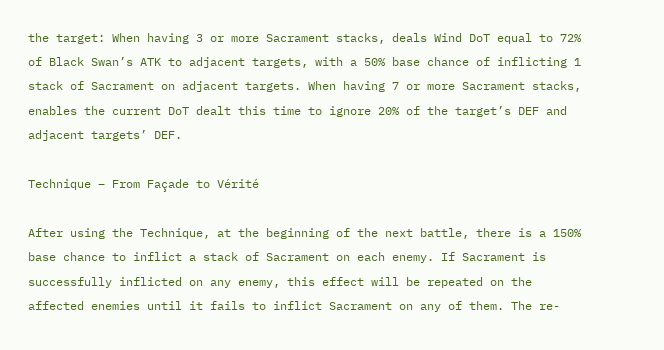the target: When having 3 or more Sacrament stacks, deals Wind DoT equal to 72% of Black Swan’s ATK to adjacent targets, with a 50% base chance of inflicting 1 stack of Sacrament on adjacent targets. When having 7 or more Sacrament stacks, enables the current DoT dealt this time to ignore 20% of the target’s DEF and adjacent targets’ DEF.

Technique – From Façade to Vérité

After using the Technique, at the beginning of the next battle, there is a 150% base chance to inflict a stack of Sacrament on each enemy. If Sacrament is successfully inflicted on any enemy, this effect will be repeated on the affected enemies until it fails to inflict Sacrament on any of them. The re-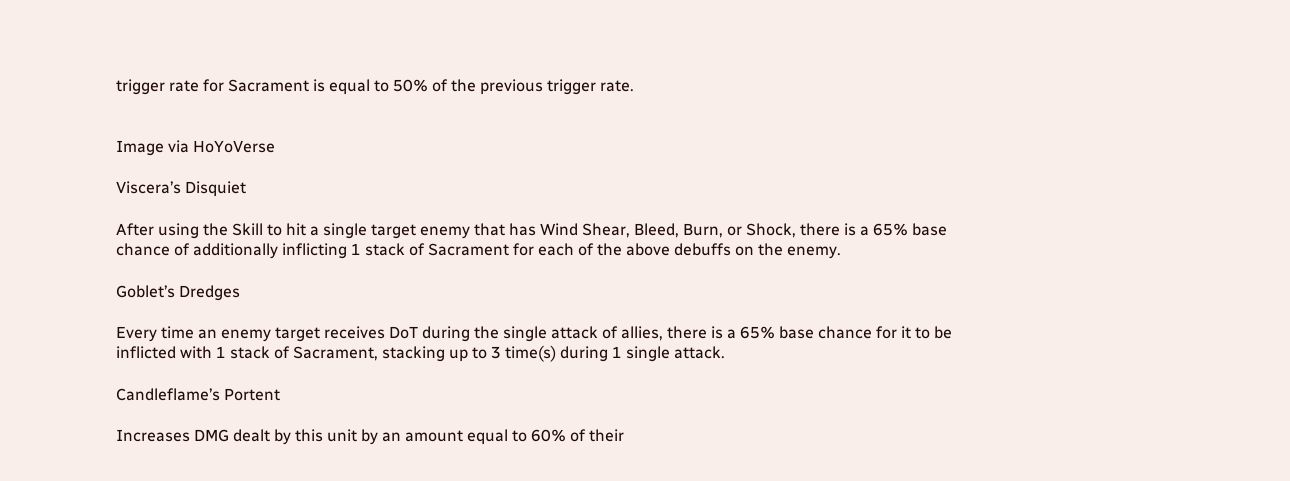trigger rate for Sacrament is equal to 50% of the previous trigger rate.


Image via HoYoVerse

Viscera’s Disquiet

After using the Skill to hit a single target enemy that has Wind Shear, Bleed, Burn, or Shock, there is a 65% base chance of additionally inflicting 1 stack of Sacrament for each of the above debuffs on the enemy.

Goblet’s Dredges

Every time an enemy target receives DoT during the single attack of allies, there is a 65% base chance for it to be inflicted with 1 stack of Sacrament, stacking up to 3 time(s) during 1 single attack.

Candleflame’s Portent

Increases DMG dealt by this unit by an amount equal to 60% of their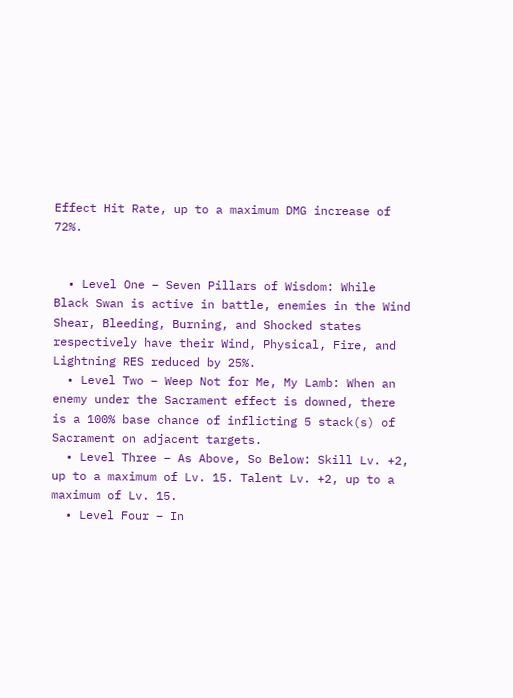Effect Hit Rate, up to a maximum DMG increase of 72%.


  • Level One – Seven Pillars of Wisdom: While Black Swan is active in battle, enemies in the Wind Shear, Bleeding, Burning, and Shocked states respectively have their Wind, Physical, Fire, and Lightning RES reduced by 25%.
  • Level Two – Weep Not for Me, My Lamb: When an enemy under the Sacrament effect is downed, there is a 100% base chance of inflicting 5 stack(s) of Sacrament on adjacent targets.
  • Level Three – As Above, So Below: Skill Lv. +2, up to a maximum of Lv. 15. Talent Lv. +2, up to a maximum of Lv. 15.
  • Level Four – In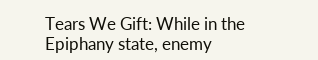Tears We Gift: While in the Epiphany state, enemy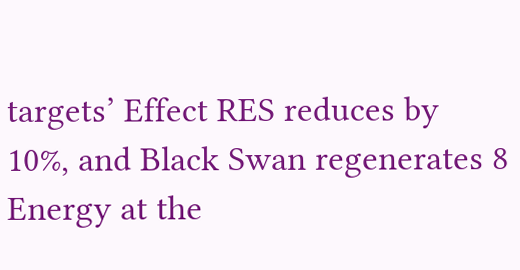targets’ Effect RES reduces by 10%, and Black Swan regenerates 8 Energy at the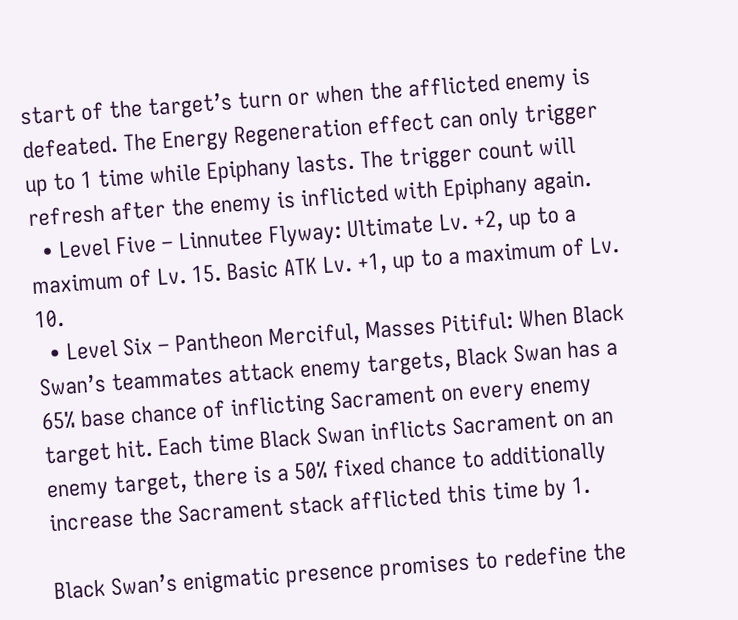start of the target’s turn or when the afflicted enemy is defeated. The Energy Regeneration effect can only trigger up to 1 time while Epiphany lasts. The trigger count will refresh after the enemy is inflicted with Epiphany again.
  • Level Five – Linnutee Flyway: Ultimate Lv. +2, up to a maximum of Lv. 15. Basic ATK Lv. +1, up to a maximum of Lv. 10.
  • Level Six – Pantheon Merciful, Masses Pitiful: When Black Swan’s teammates attack enemy targets, Black Swan has a 65% base chance of inflicting Sacrament on every enemy target hit. Each time Black Swan inflicts Sacrament on an enemy target, there is a 50% fixed chance to additionally increase the Sacrament stack afflicted this time by 1.

Black Swan’s enigmatic presence promises to redefine the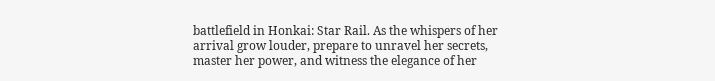battlefield in Honkai: Star Rail. As the whispers of her arrival grow louder, prepare to unravel her secrets, master her power, and witness the elegance of her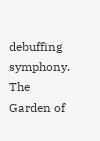debuffing symphony. The Garden of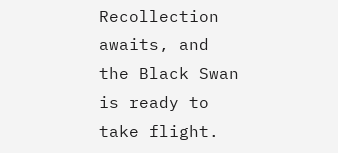Recollection awaits, and the Black Swan is ready to take flight.